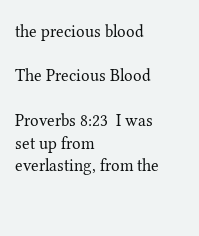the precious blood

The Precious Blood

Proverbs 8:23  I was set up from everlasting, from the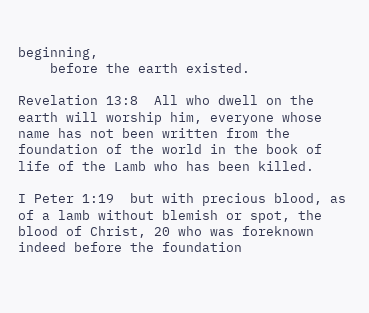beginning,
    before the earth existed.

Revelation 13:8  All who dwell on the earth will worship him, everyone whose name has not been written from the foundation of the world in the book of life of the Lamb who has been killed.

I Peter 1:19  but with precious blood, as of a lamb without blemish or spot, the blood of Christ, 20 who was foreknown indeed before the foundation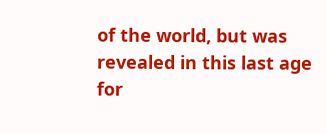of the world, but was revealed in this last age for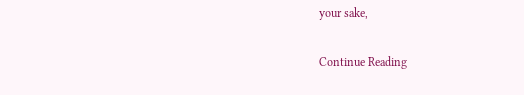your sake,

Continue Reading